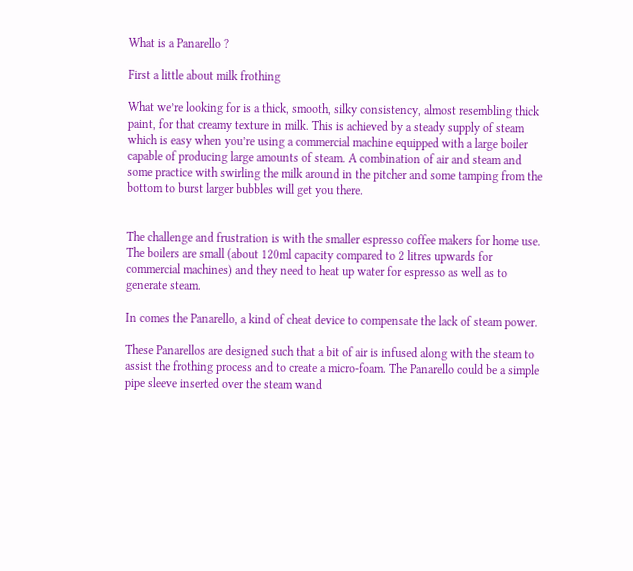What is a Panarello ?

First a little about milk frothing

What we’re looking for is a thick, smooth, silky consistency, almost resembling thick paint, for that creamy texture in milk. This is achieved by a steady supply of steam which is easy when you’re using a commercial machine equipped with a large boiler capable of producing large amounts of steam. A combination of air and steam and some practice with swirling the milk around in the pitcher and some tamping from the bottom to burst larger bubbles will get you there.


The challenge and frustration is with the smaller espresso coffee makers for home use. The boilers are small (about 120ml capacity compared to 2 litres upwards for commercial machines) and they need to heat up water for espresso as well as to generate steam.

In comes the Panarello, a kind of cheat device to compensate the lack of steam power.

These Panarellos are designed such that a bit of air is infused along with the steam to assist the frothing process and to create a micro-foam. The Panarello could be a simple pipe sleeve inserted over the steam wand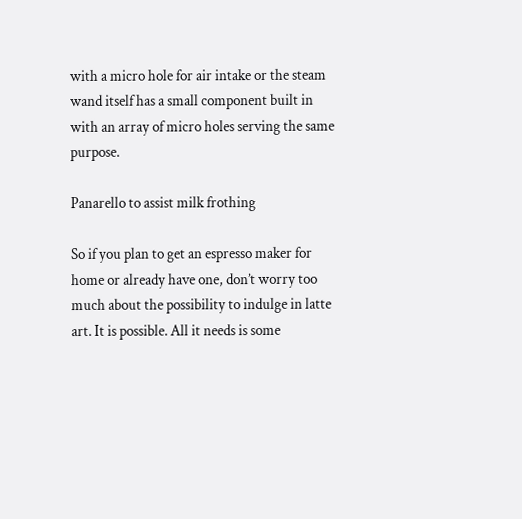with a micro hole for air intake or the steam wand itself has a small component built in with an array of micro holes serving the same purpose.

Panarello to assist milk frothing

So if you plan to get an espresso maker for home or already have one, don’t worry too much about the possibility to indulge in latte art. It is possible. All it needs is some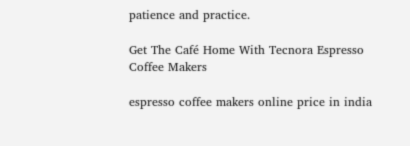patience and practice.

Get The Café Home With Tecnora Espresso Coffee Makers

espresso coffee makers online price in india